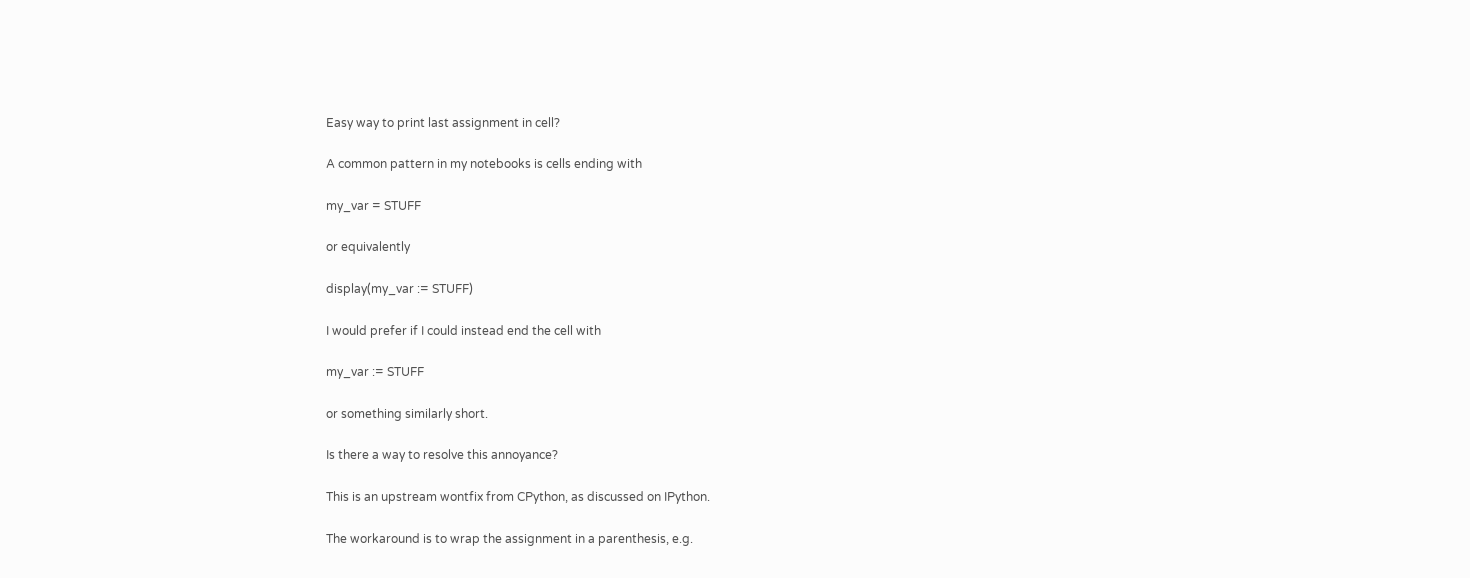Easy way to print last assignment in cell?

A common pattern in my notebooks is cells ending with

my_var = STUFF

or equivalently

display(my_var := STUFF)

I would prefer if I could instead end the cell with

my_var := STUFF

or something similarly short.

Is there a way to resolve this annoyance?

This is an upstream wontfix from CPython, as discussed on IPython.

The workaround is to wrap the assignment in a parenthesis, e.g.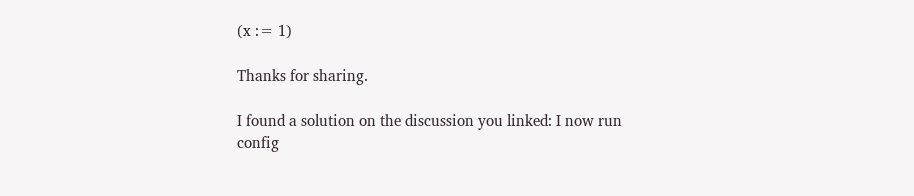(x := 1)

Thanks for sharing.

I found a solution on the discussion you linked: I now run
config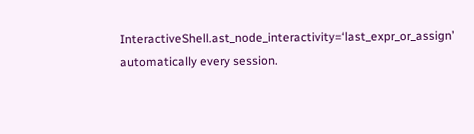InteractiveShell.ast_node_interactivity=‘last_expr_or_assign’
automatically every session.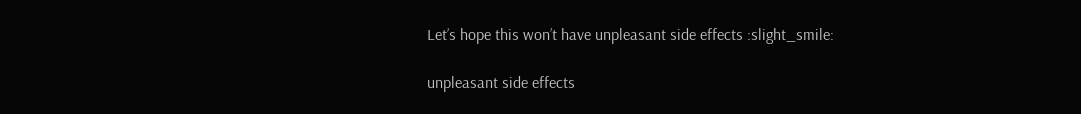Let’s hope this won’t have unpleasant side effects :slight_smile:

unpleasant side effects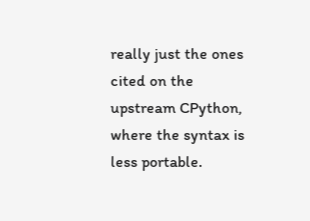really just the ones cited on the upstream CPython, where the syntax is less portable.